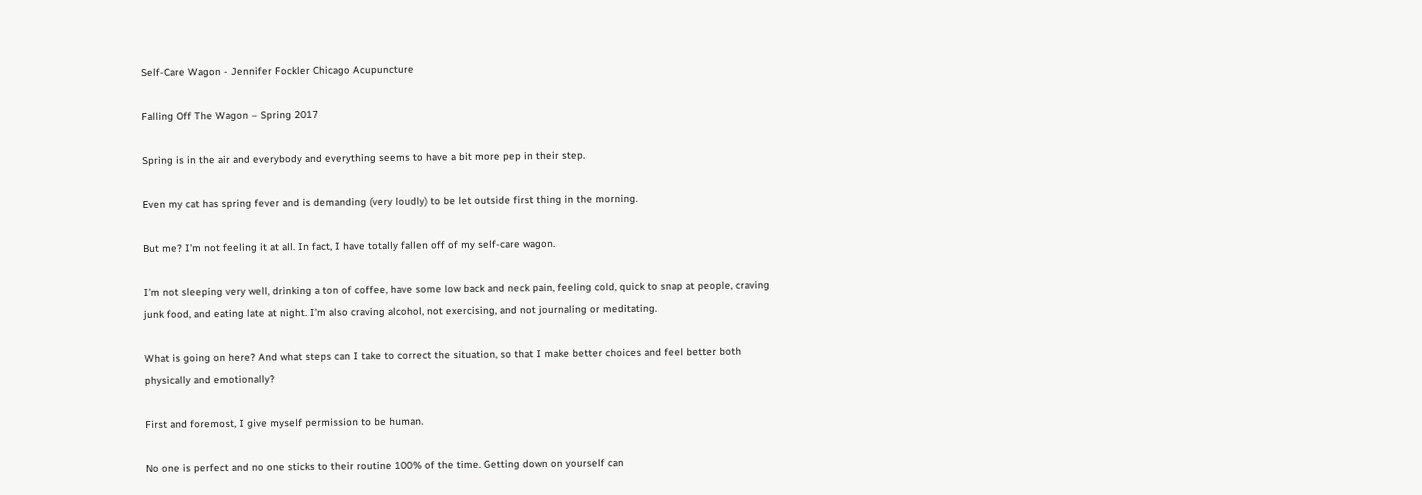Self-Care Wagon - Jennifer Fockler Chicago Acupuncture

Falling Off The Wagon – Spring 2017

Spring is in the air and everybody and everything seems to have a bit more pep in their step.

Even my cat has spring fever and is demanding (very loudly) to be let outside first thing in the morning.

But me? I’m not feeling it at all. In fact, I have totally fallen off of my self-care wagon.

I’m not sleeping very well, drinking a ton of coffee, have some low back and neck pain, feeling cold, quick to snap at people, craving junk food, and eating late at night. I’m also craving alcohol, not exercising, and not journaling or meditating.

What is going on here? And what steps can I take to correct the situation, so that I make better choices and feel better both physically and emotionally?

First and foremost, I give myself permission to be human.

No one is perfect and no one sticks to their routine 100% of the time. Getting down on yourself can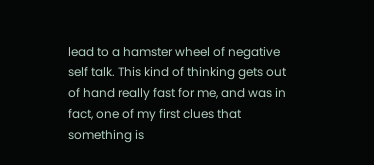lead to a hamster wheel of negative self talk. This kind of thinking gets out of hand really fast for me, and was in fact, one of my first clues that something is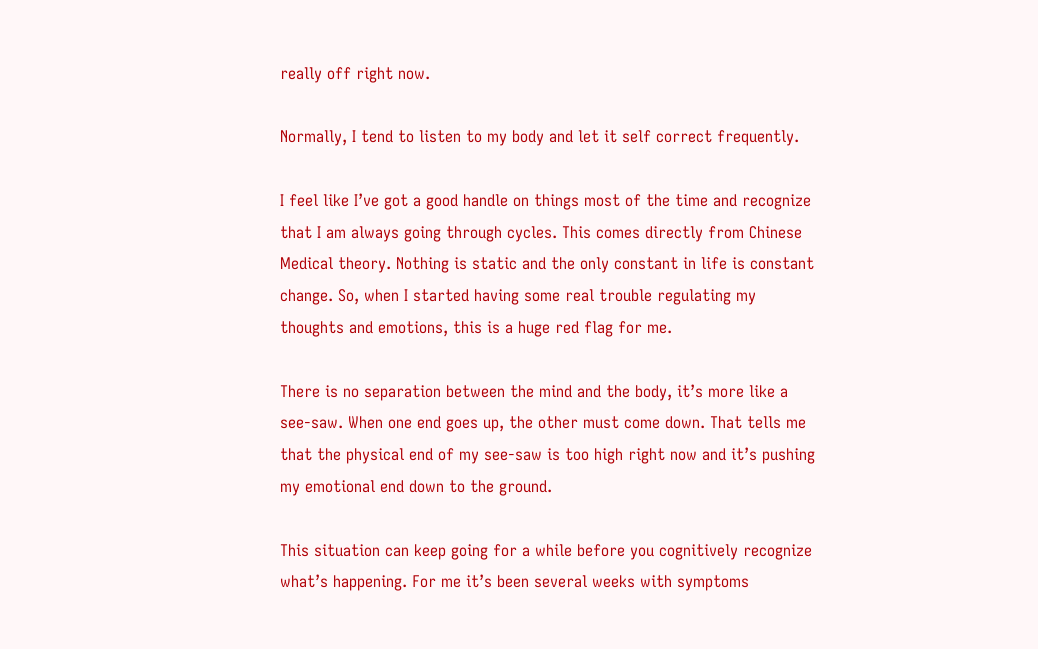really off right now.

Normally, I tend to listen to my body and let it self correct frequently.

I feel like I’ve got a good handle on things most of the time and recognize that I am always going through cycles. This comes directly from Chinese Medical theory. Nothing is static and the only constant in life is constant change. So, when I started having some real trouble regulating my thoughts and emotions, this is a huge red flag for me.

There is no separation between the mind and the body, it’s more like a see-saw. When one end goes up, the other must come down. That tells me that the physical end of my see-saw is too high right now and it’s pushing my emotional end down to the ground.

This situation can keep going for a while before you cognitively recognize what’s happening. For me it’s been several weeks with symptoms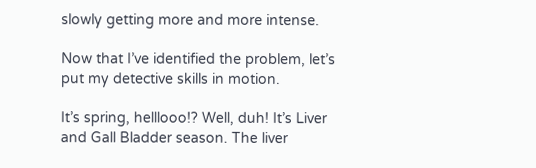slowly getting more and more intense.

Now that I’ve identified the problem, let’s put my detective skills in motion.

It’s spring, helllooo!? Well, duh! It’s Liver and Gall Bladder season. The liver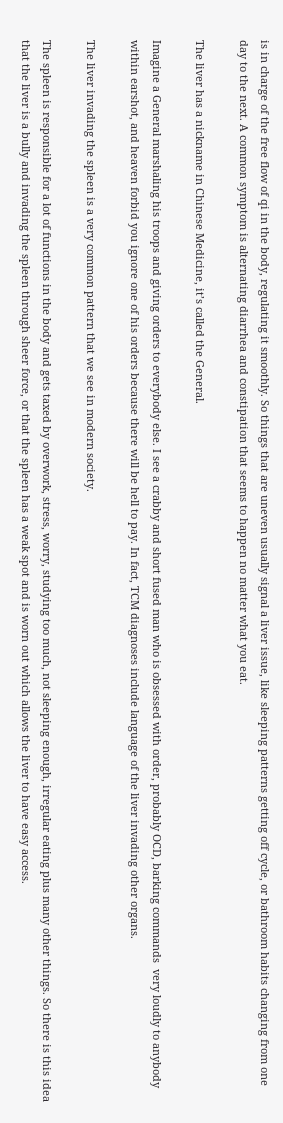is in charge of the free flow of qi in the body, regulating it smoothly. So things that are uneven usually signal a liver issue, like sleeping patterns getting off cycle, or bathroom habits changing from one day to the next. A common symptom is alternating diarrhea and constipation that seems to happen no matter what you eat.

The liver has a nickname in Chinese Medicine, it’s called the General.

Imagine a General marshaling his troops and giving orders to everybody else. I see a crabby and short fused man who is obsessed with order, probably OCD, barking commands  very loudly to anybody within earshot, and heaven forbid you ignore one of his orders because there will be hell to pay. In fact, TCM diagnoses include language of the liver invading other organs.

The liver invading the spleen is a very common pattern that we see in modern society.

The spleen is responsible for a lot of functions in the body and gets taxed by overwork, stress, worry, studying too much, not sleeping enough, irregular eating plus many other things. So there is this idea that the liver is a bully and invading the spleen through sheer force, or that the spleen has a weak spot and is worn out which allows the liver to have easy access.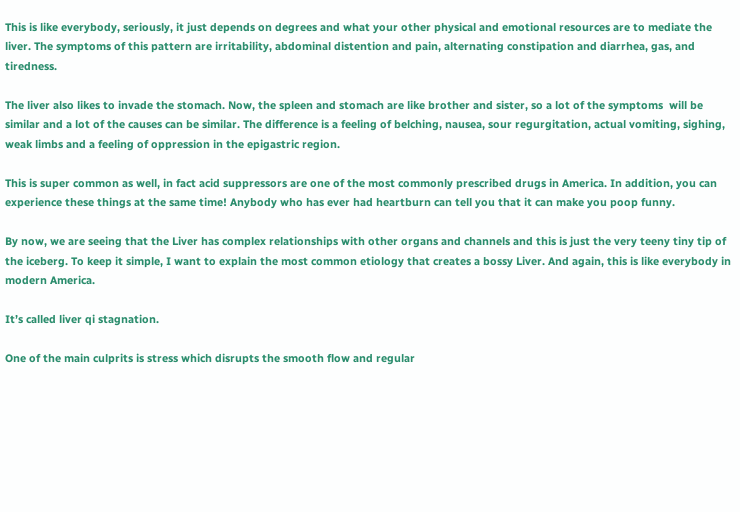This is like everybody, seriously, it just depends on degrees and what your other physical and emotional resources are to mediate the liver. The symptoms of this pattern are irritability, abdominal distention and pain, alternating constipation and diarrhea, gas, and tiredness.

The liver also likes to invade the stomach. Now, the spleen and stomach are like brother and sister, so a lot of the symptoms  will be similar and a lot of the causes can be similar. The difference is a feeling of belching, nausea, sour regurgitation, actual vomiting, sighing, weak limbs and a feeling of oppression in the epigastric region.

This is super common as well, in fact acid suppressors are one of the most commonly prescribed drugs in America. In addition, you can experience these things at the same time! Anybody who has ever had heartburn can tell you that it can make you poop funny.

By now, we are seeing that the Liver has complex relationships with other organs and channels and this is just the very teeny tiny tip of the iceberg. To keep it simple, I want to explain the most common etiology that creates a bossy Liver. And again, this is like everybody in modern America.

It’s called liver qi stagnation.

One of the main culprits is stress which disrupts the smooth flow and regular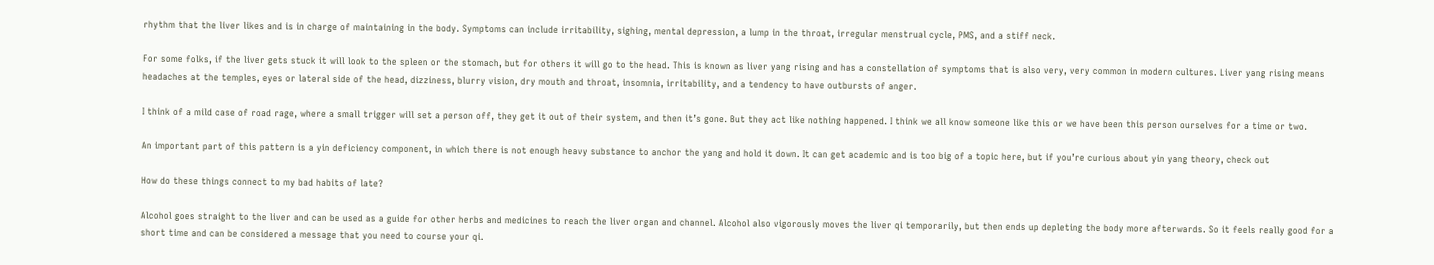rhythm that the liver likes and is in charge of maintaining in the body. Symptoms can include irritability, sighing, mental depression, a lump in the throat, irregular menstrual cycle, PMS, and a stiff neck.

For some folks, if the liver gets stuck it will look to the spleen or the stomach, but for others it will go to the head. This is known as liver yang rising and has a constellation of symptoms that is also very, very common in modern cultures. Liver yang rising means headaches at the temples, eyes or lateral side of the head, dizziness, blurry vision, dry mouth and throat, insomnia, irritability, and a tendency to have outbursts of anger.

I think of a mild case of road rage, where a small trigger will set a person off, they get it out of their system, and then it’s gone. But they act like nothing happened. I think we all know someone like this or we have been this person ourselves for a time or two.

An important part of this pattern is a yin deficiency component, in which there is not enough heavy substance to anchor the yang and hold it down. It can get academic and is too big of a topic here, but if you’re curious about yin yang theory, check out

How do these things connect to my bad habits of late?

Alcohol goes straight to the liver and can be used as a guide for other herbs and medicines to reach the liver organ and channel. Alcohol also vigorously moves the liver qi temporarily, but then ends up depleting the body more afterwards. So it feels really good for a short time and can be considered a message that you need to course your qi.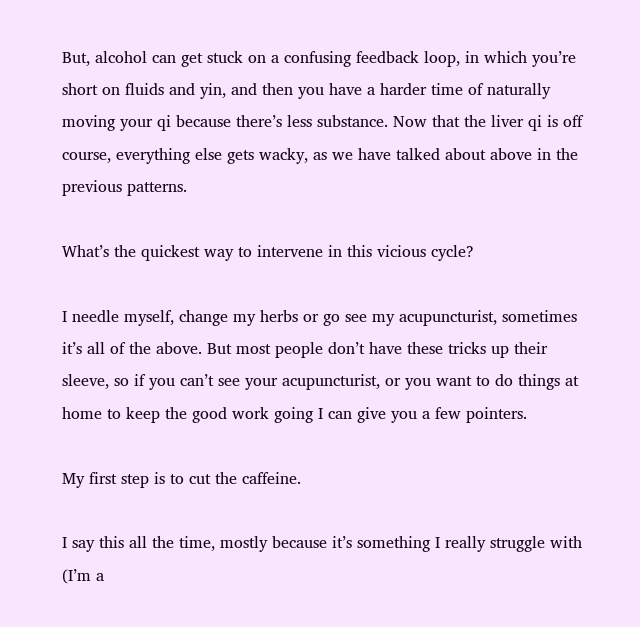But, alcohol can get stuck on a confusing feedback loop, in which you’re short on fluids and yin, and then you have a harder time of naturally moving your qi because there’s less substance. Now that the liver qi is off course, everything else gets wacky, as we have talked about above in the previous patterns.

What’s the quickest way to intervene in this vicious cycle?

I needle myself, change my herbs or go see my acupuncturist, sometimes it’s all of the above. But most people don’t have these tricks up their sleeve, so if you can’t see your acupuncturist, or you want to do things at home to keep the good work going I can give you a few pointers.

My first step is to cut the caffeine.

I say this all the time, mostly because it’s something I really struggle with (I’m a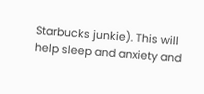Starbucks junkie). This will help sleep and anxiety and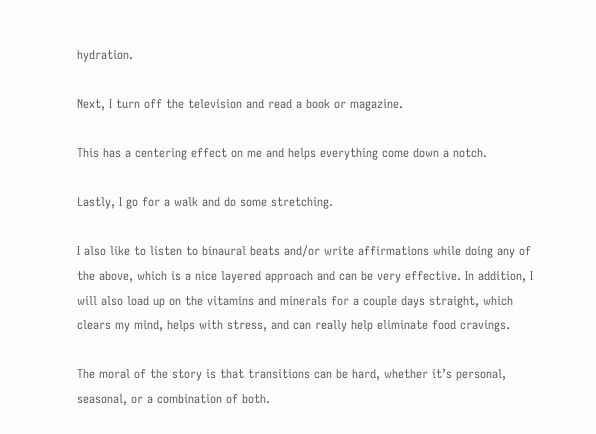hydration.

Next, I turn off the television and read a book or magazine.

This has a centering effect on me and helps everything come down a notch.

Lastly, I go for a walk and do some stretching.

I also like to listen to binaural beats and/or write affirmations while doing any of the above, which is a nice layered approach and can be very effective. In addition, I will also load up on the vitamins and minerals for a couple days straight, which clears my mind, helps with stress, and can really help eliminate food cravings.

The moral of the story is that transitions can be hard, whether it’s personal, seasonal, or a combination of both.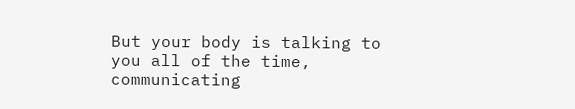But your body is talking to you all of the time, communicating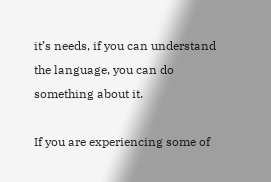it’s needs, if you can understand the language, you can do something about it.

If you are experiencing some of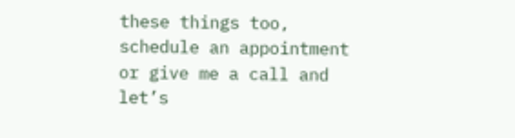these things too, schedule an appointment or give me a call and let’s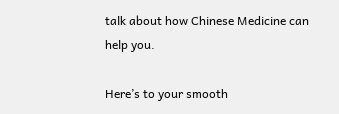talk about how Chinese Medicine can help you.

Here’s to your smooth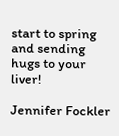start to spring and sending hugs to your liver!

Jennifer Fockler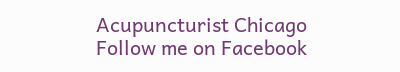Acupuncturist Chicago
Follow me on Facebook